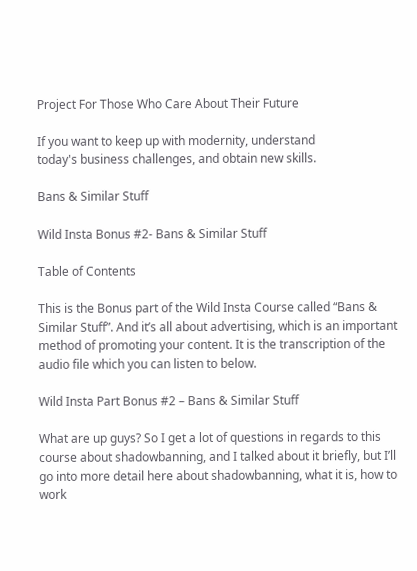Project For Those Who Care About Their Future

If you want to keep up with modernity, understand
today's business challenges, and obtain new skills.

Bans & Similar Stuff

Wild Insta Bonus #2- Bans & Similar Stuff

Table of Contents

This is the Bonus part of the Wild Insta Course called “Bans & Similar Stuff”. And it’s all about advertising, which is an important method of promoting your content. It is the transcription of the audio file which you can listen to below.

Wild Insta Part Bonus #2 – Bans & Similar Stuff

What are up guys? So I get a lot of questions in regards to this course about shadowbanning, and I talked about it briefly, but I’ll go into more detail here about shadowbanning, what it is, how to work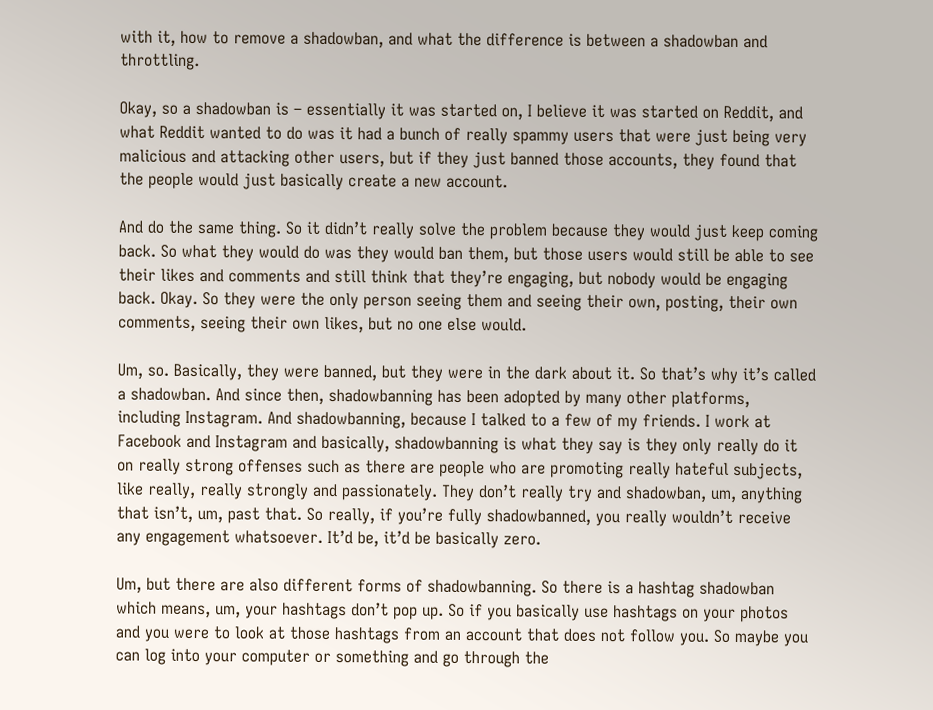with it, how to remove a shadowban, and what the difference is between a shadowban and throttling.

Okay, so a shadowban is – essentially it was started on, I believe it was started on Reddit, and what Reddit wanted to do was it had a bunch of really spammy users that were just being very malicious and attacking other users, but if they just banned those accounts, they found that the people would just basically create a new account.

And do the same thing. So it didn’t really solve the problem because they would just keep coming back. So what they would do was they would ban them, but those users would still be able to see their likes and comments and still think that they’re engaging, but nobody would be engaging back. Okay. So they were the only person seeing them and seeing their own, posting, their own comments, seeing their own likes, but no one else would.

Um, so. Basically, they were banned, but they were in the dark about it. So that’s why it’s called a shadowban. And since then, shadowbanning has been adopted by many other platforms, including Instagram. And shadowbanning, because I talked to a few of my friends. I work at Facebook and Instagram and basically, shadowbanning is what they say is they only really do it on really strong offenses such as there are people who are promoting really hateful subjects, like really, really strongly and passionately. They don’t really try and shadowban, um, anything that isn’t, um, past that. So really, if you’re fully shadowbanned, you really wouldn’t receive any engagement whatsoever. It’d be, it’d be basically zero.

Um, but there are also different forms of shadowbanning. So there is a hashtag shadowban which means, um, your hashtags don’t pop up. So if you basically use hashtags on your photos and you were to look at those hashtags from an account that does not follow you. So maybe you can log into your computer or something and go through the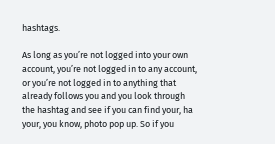hashtags.

As long as you’re not logged into your own account, you’re not logged in to any account, or you’re not logged in to anything that already follows you and you look through the hashtag and see if you can find your, ha your, you know, photo pop up. So if you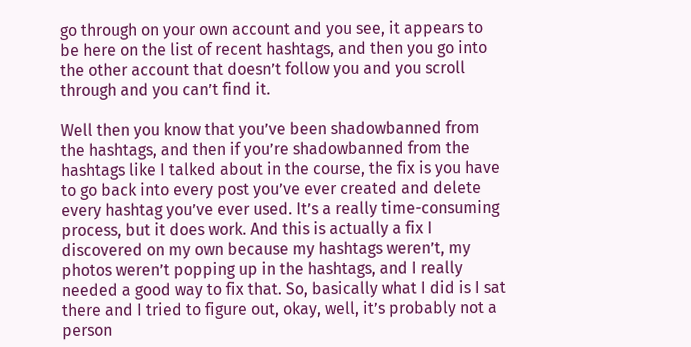go through on your own account and you see, it appears to be here on the list of recent hashtags, and then you go into the other account that doesn’t follow you and you scroll through and you can’t find it.

Well then you know that you’ve been shadowbanned from the hashtags, and then if you’re shadowbanned from the hashtags like I talked about in the course, the fix is you have to go back into every post you’ve ever created and delete every hashtag you’ve ever used. It’s a really time-consuming process, but it does work. And this is actually a fix I discovered on my own because my hashtags weren’t, my photos weren’t popping up in the hashtags, and I really needed a good way to fix that. So, basically what I did is I sat there and I tried to figure out, okay, well, it’s probably not a person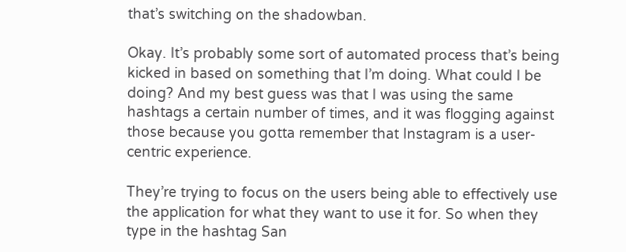that’s switching on the shadowban.

Okay. It’s probably some sort of automated process that’s being kicked in based on something that I’m doing. What could I be doing? And my best guess was that I was using the same hashtags a certain number of times, and it was flogging against those because you gotta remember that Instagram is a user-centric experience.

They’re trying to focus on the users being able to effectively use the application for what they want to use it for. So when they type in the hashtag San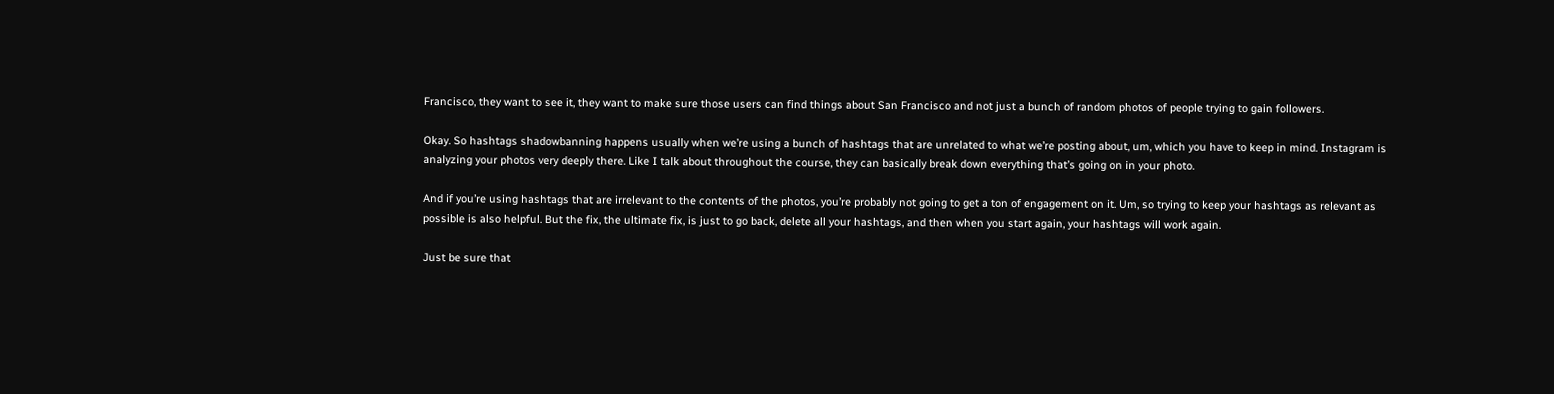Francisco, they want to see it, they want to make sure those users can find things about San Francisco and not just a bunch of random photos of people trying to gain followers.

Okay. So hashtags shadowbanning happens usually when we’re using a bunch of hashtags that are unrelated to what we’re posting about, um, which you have to keep in mind. Instagram is analyzing your photos very deeply there. Like I talk about throughout the course, they can basically break down everything that’s going on in your photo.

And if you’re using hashtags that are irrelevant to the contents of the photos, you’re probably not going to get a ton of engagement on it. Um, so trying to keep your hashtags as relevant as possible is also helpful. But the fix, the ultimate fix, is just to go back, delete all your hashtags, and then when you start again, your hashtags will work again.

Just be sure that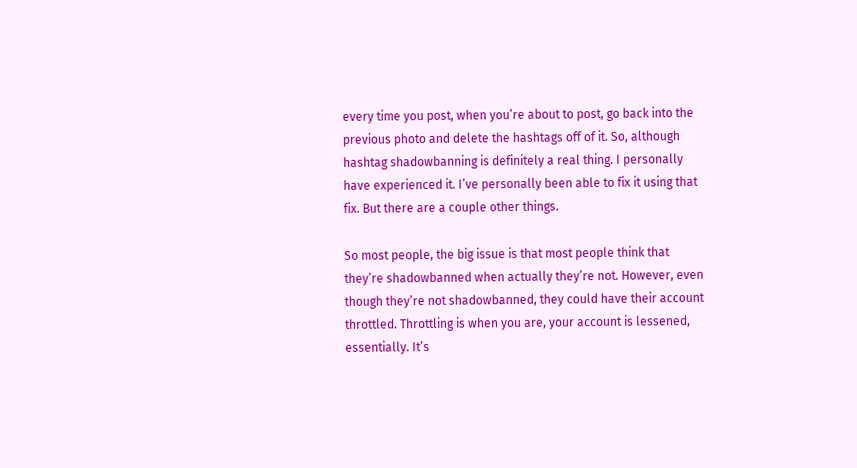every time you post, when you’re about to post, go back into the previous photo and delete the hashtags off of it. So, although hashtag shadowbanning is definitely a real thing. I personally have experienced it. I’ve personally been able to fix it using that fix. But there are a couple other things.

So most people, the big issue is that most people think that they’re shadowbanned when actually they’re not. However, even though they’re not shadowbanned, they could have their account throttled. Throttling is when you are, your account is lessened, essentially. It’s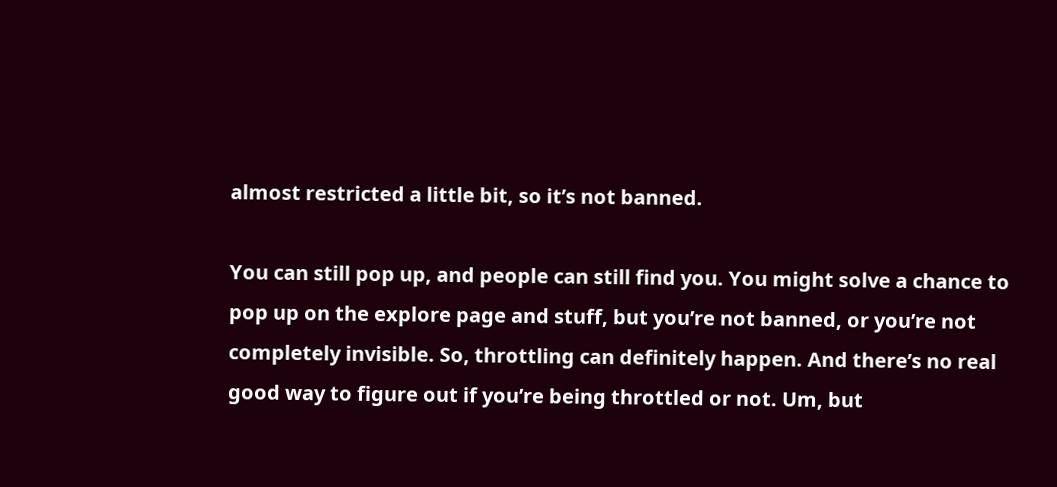almost restricted a little bit, so it’s not banned.

You can still pop up, and people can still find you. You might solve a chance to pop up on the explore page and stuff, but you’re not banned, or you’re not completely invisible. So, throttling can definitely happen. And there’s no real good way to figure out if you’re being throttled or not. Um, but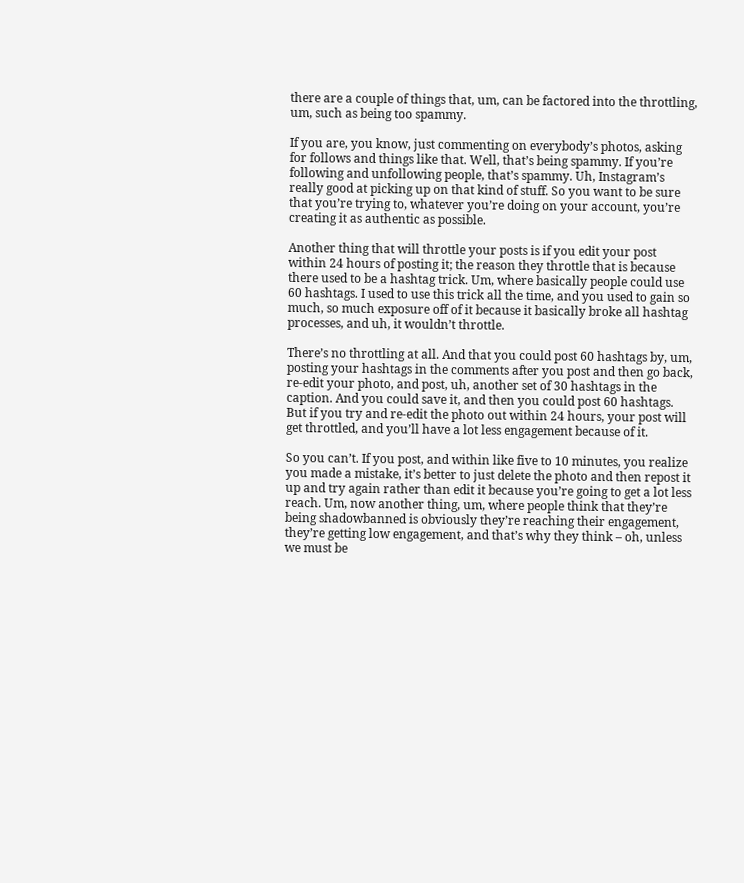there are a couple of things that, um, can be factored into the throttling, um, such as being too spammy.

If you are, you know, just commenting on everybody’s photos, asking for follows and things like that. Well, that’s being spammy. If you’re following and unfollowing people, that’s spammy. Uh, Instagram’s really good at picking up on that kind of stuff. So you want to be sure that you’re trying to, whatever you’re doing on your account, you’re creating it as authentic as possible.

Another thing that will throttle your posts is if you edit your post within 24 hours of posting it; the reason they throttle that is because there used to be a hashtag trick. Um, where basically people could use 60 hashtags. I used to use this trick all the time, and you used to gain so much, so much exposure off of it because it basically broke all hashtag processes, and uh, it wouldn’t throttle.

There’s no throttling at all. And that you could post 60 hashtags by, um, posting your hashtags in the comments after you post and then go back, re-edit your photo, and post, uh, another set of 30 hashtags in the caption. And you could save it, and then you could post 60 hashtags. But if you try and re-edit the photo out within 24 hours, your post will get throttled, and you’ll have a lot less engagement because of it.

So you can’t. If you post, and within like five to 10 minutes, you realize you made a mistake, it’s better to just delete the photo and then repost it up and try again rather than edit it because you’re going to get a lot less reach. Um, now another thing, um, where people think that they’re being shadowbanned is obviously they’re reaching their engagement, they’re getting low engagement, and that’s why they think – oh, unless we must be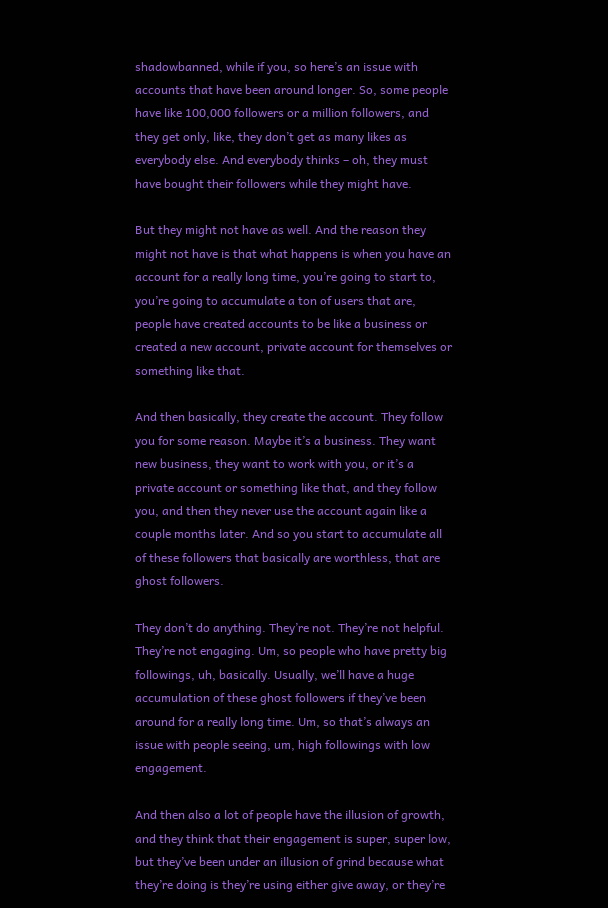shadowbanned, while if you, so here’s an issue with accounts that have been around longer. So, some people have like 100,000 followers or a million followers, and they get only, like, they don’t get as many likes as everybody else. And everybody thinks – oh, they must have bought their followers while they might have.

But they might not have as well. And the reason they might not have is that what happens is when you have an account for a really long time, you’re going to start to, you’re going to accumulate a ton of users that are, people have created accounts to be like a business or created a new account, private account for themselves or something like that.

And then basically, they create the account. They follow you for some reason. Maybe it’s a business. They want new business, they want to work with you, or it’s a private account or something like that, and they follow you, and then they never use the account again like a couple months later. And so you start to accumulate all of these followers that basically are worthless, that are ghost followers.

They don’t do anything. They’re not. They’re not helpful. They’re not engaging. Um, so people who have pretty big followings, uh, basically. Usually, we’ll have a huge accumulation of these ghost followers if they’ve been around for a really long time. Um, so that’s always an issue with people seeing, um, high followings with low engagement.

And then also a lot of people have the illusion of growth, and they think that their engagement is super, super low, but they’ve been under an illusion of grind because what they’re doing is they’re using either give away, or they’re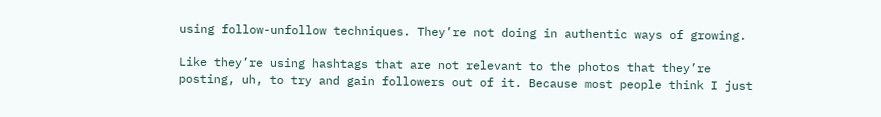using follow-unfollow techniques. They’re not doing in authentic ways of growing.

Like they’re using hashtags that are not relevant to the photos that they’re posting, uh, to try and gain followers out of it. Because most people think I just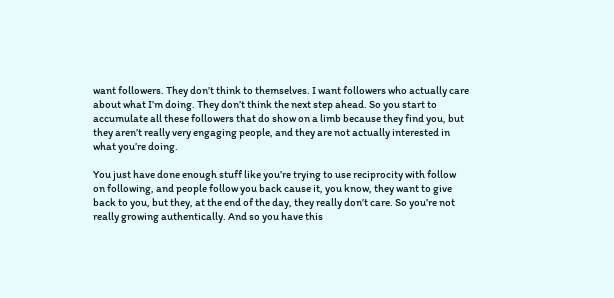want followers. They don’t think to themselves. I want followers who actually care about what I’m doing. They don’t think the next step ahead. So you start to accumulate all these followers that do show on a limb because they find you, but they aren’t really very engaging people, and they are not actually interested in what you’re doing.

You just have done enough stuff like you’re trying to use reciprocity with follow on following, and people follow you back cause it, you know, they want to give back to you, but they, at the end of the day, they really don’t care. So you’re not really growing authentically. And so you have this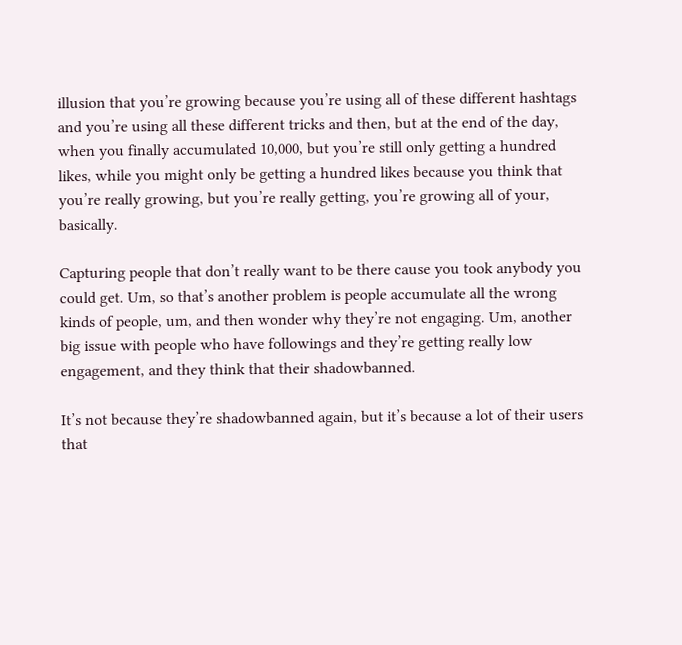illusion that you’re growing because you’re using all of these different hashtags and you’re using all these different tricks and then, but at the end of the day, when you finally accumulated 10,000, but you’re still only getting a hundred likes, while you might only be getting a hundred likes because you think that you’re really growing, but you’re really getting, you’re growing all of your, basically.

Capturing people that don’t really want to be there cause you took anybody you could get. Um, so that’s another problem is people accumulate all the wrong kinds of people, um, and then wonder why they’re not engaging. Um, another big issue with people who have followings and they’re getting really low engagement, and they think that their shadowbanned.

It’s not because they’re shadowbanned again, but it’s because a lot of their users that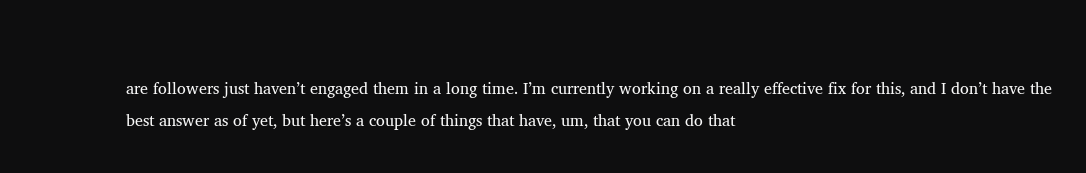are followers just haven’t engaged them in a long time. I’m currently working on a really effective fix for this, and I don’t have the best answer as of yet, but here’s a couple of things that have, um, that you can do that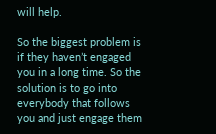will help.

So the biggest problem is if they haven’t engaged you in a long time. So the solution is to go into everybody that follows you and just engage them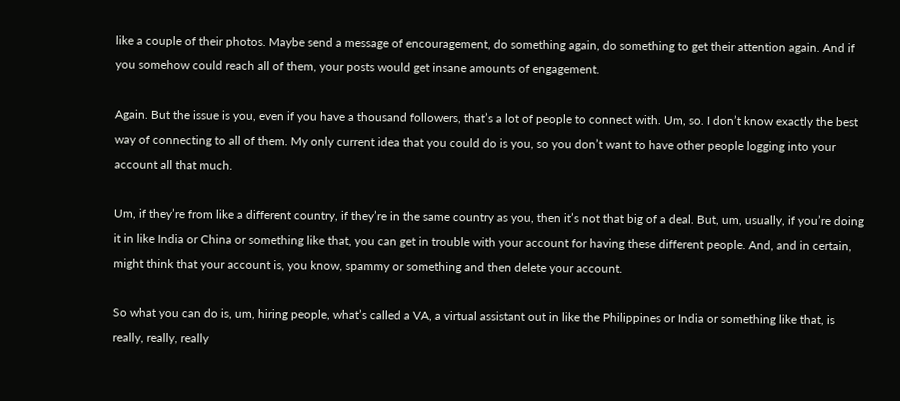like a couple of their photos. Maybe send a message of encouragement, do something again, do something to get their attention again. And if you somehow could reach all of them, your posts would get insane amounts of engagement.

Again. But the issue is you, even if you have a thousand followers, that’s a lot of people to connect with. Um, so. I don’t know exactly the best way of connecting to all of them. My only current idea that you could do is you, so you don’t want to have other people logging into your account all that much.

Um, if they’re from like a different country, if they’re in the same country as you, then it’s not that big of a deal. But, um, usually, if you’re doing it in like India or China or something like that, you can get in trouble with your account for having these different people. And, and in certain, might think that your account is, you know, spammy or something and then delete your account.

So what you can do is, um, hiring people, what’s called a VA, a virtual assistant out in like the Philippines or India or something like that, is really, really, really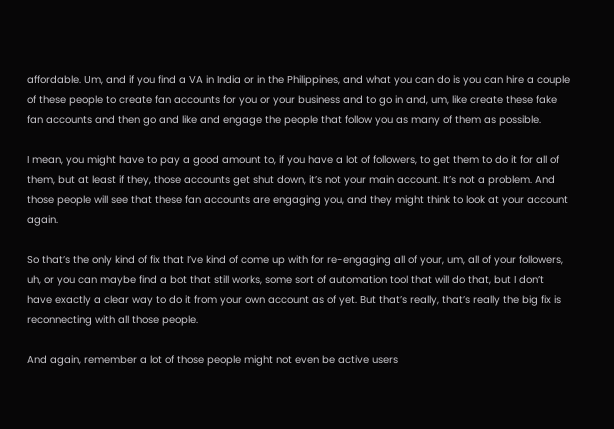affordable. Um, and if you find a VA in India or in the Philippines, and what you can do is you can hire a couple of these people to create fan accounts for you or your business and to go in and, um, like create these fake fan accounts and then go and like and engage the people that follow you as many of them as possible.

I mean, you might have to pay a good amount to, if you have a lot of followers, to get them to do it for all of them, but at least if they, those accounts get shut down, it’s not your main account. It’s not a problem. And those people will see that these fan accounts are engaging you, and they might think to look at your account again.

So that’s the only kind of fix that I’ve kind of come up with for re-engaging all of your, um, all of your followers, uh, or you can maybe find a bot that still works, some sort of automation tool that will do that, but I don’t have exactly a clear way to do it from your own account as of yet. But that’s really, that’s really the big fix is reconnecting with all those people.

And again, remember a lot of those people might not even be active users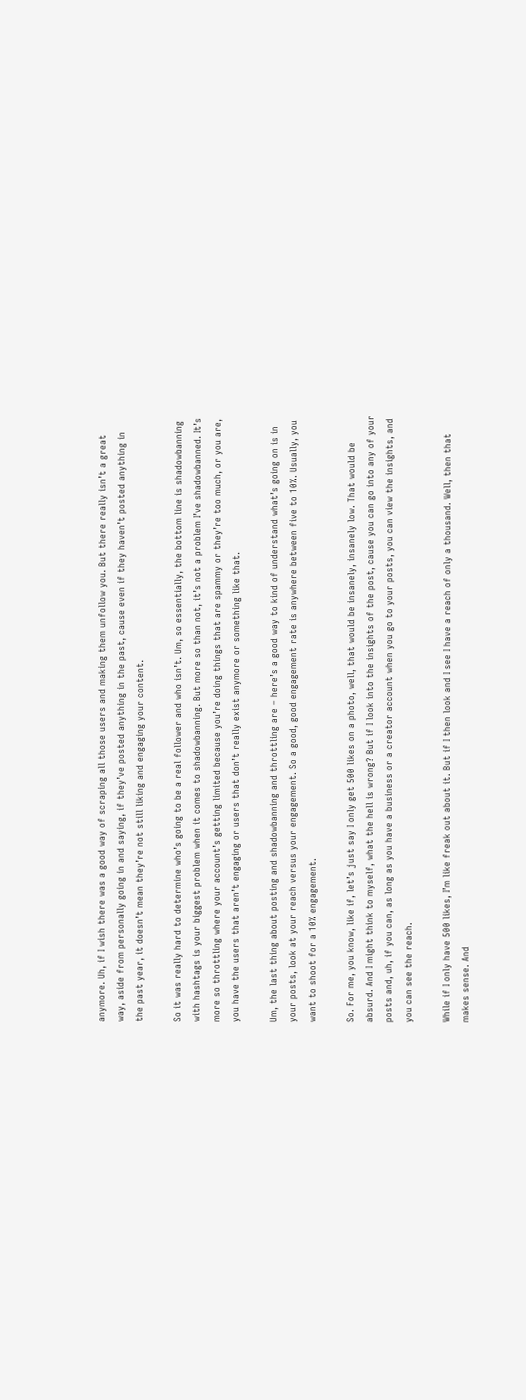anymore. Uh, if I wish there was a good way of scraping all those users and making them unfollow you. But there really isn’t a great way, aside from personally going in and saying, if they’ve posted anything in the past, cause even if they haven’t posted anything in the past year, it doesn’t mean they’re not still liking and engaging your content.

So it was really hard to determine who’s going to be a real follower and who isn’t. Um, so essentially, the bottom line is shadowbanning with hashtags is your biggest problem when it comes to shadowbanning. But more so than not, it’s not a problem I’ve shadowbanned. It’s more so throttling where your account’s getting limited because you’re doing things that are spammy or they’re too much, or you are, you have the users that aren’t engaging or users that don’t really exist anymore or something like that.

Um, the last thing about posting and shadowbanning and throttling are – here’s a good way to kind of understand what’s going on is in your posts, look at your reach versus your engagement. So a good, good engagement rate is anywhere between five to 10%. Usually, you want to shoot for a 10% engagement.

So. For me, you know, like if, let’s just say I only get 500 likes on a photo, well, that would be insanely, insanely low. That would be absurd. And I might think to myself, what the hell is wrong? But if I look into the insights of the post, cause you can go into any of your posts and, uh, if you can, as long as you have a business or a creator account when you go to your posts, you can view the insights, and you can see the reach.

While if I only have 500 likes, I’m like freak out about it. But if I then look and I see I have a reach of only a thousand. Well, then that makes sense. And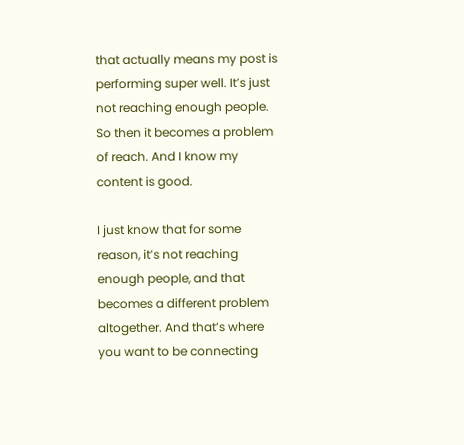that actually means my post is performing super well. It’s just not reaching enough people. So then it becomes a problem of reach. And I know my content is good.

I just know that for some reason, it’s not reaching enough people, and that becomes a different problem altogether. And that’s where you want to be connecting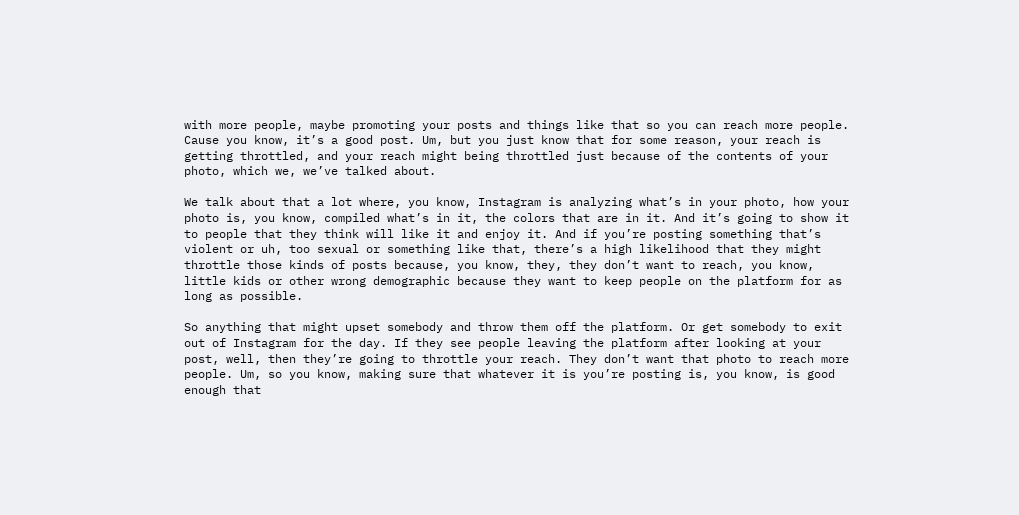with more people, maybe promoting your posts and things like that so you can reach more people. Cause you know, it’s a good post. Um, but you just know that for some reason, your reach is getting throttled, and your reach might being throttled just because of the contents of your photo, which we, we’ve talked about.

We talk about that a lot where, you know, Instagram is analyzing what’s in your photo, how your photo is, you know, compiled what’s in it, the colors that are in it. And it’s going to show it to people that they think will like it and enjoy it. And if you’re posting something that’s violent or uh, too sexual or something like that, there’s a high likelihood that they might throttle those kinds of posts because, you know, they, they don’t want to reach, you know, little kids or other wrong demographic because they want to keep people on the platform for as long as possible.

So anything that might upset somebody and throw them off the platform. Or get somebody to exit out of Instagram for the day. If they see people leaving the platform after looking at your post, well, then they’re going to throttle your reach. They don’t want that photo to reach more people. Um, so you know, making sure that whatever it is you’re posting is, you know, is good enough that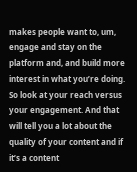makes people want to, um, engage and stay on the platform and, and build more interest in what you’re doing. So look at your reach versus your engagement. And that will tell you a lot about the quality of your content and if it’s a content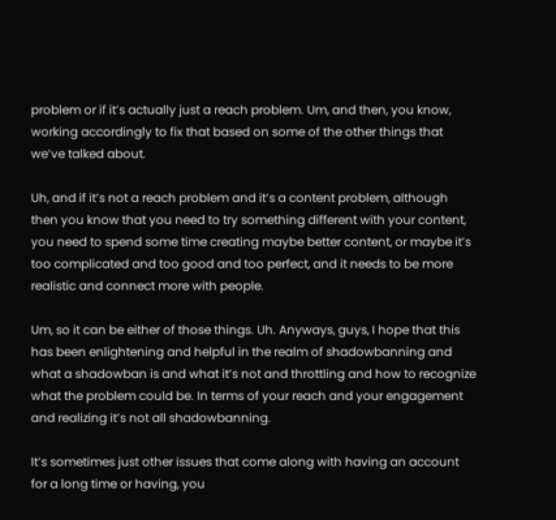problem or if it’s actually just a reach problem. Um, and then, you know, working accordingly to fix that based on some of the other things that we’ve talked about.

Uh, and if it’s not a reach problem and it’s a content problem, although then you know that you need to try something different with your content, you need to spend some time creating maybe better content, or maybe it’s too complicated and too good and too perfect, and it needs to be more realistic and connect more with people.

Um, so it can be either of those things. Uh. Anyways, guys, I hope that this has been enlightening and helpful in the realm of shadowbanning and what a shadowban is and what it’s not and throttling and how to recognize what the problem could be. In terms of your reach and your engagement and realizing it’s not all shadowbanning.

It’s sometimes just other issues that come along with having an account for a long time or having, you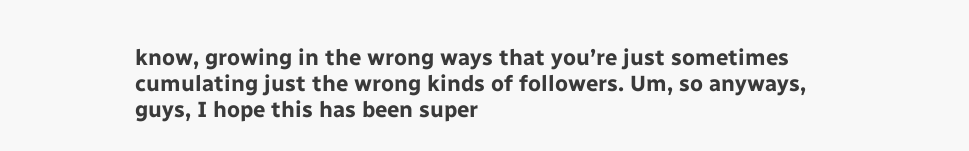know, growing in the wrong ways that you’re just sometimes cumulating just the wrong kinds of followers. Um, so anyways, guys, I hope this has been super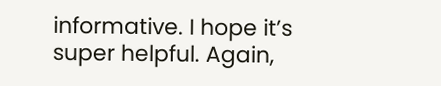informative. I hope it’s super helpful. Again,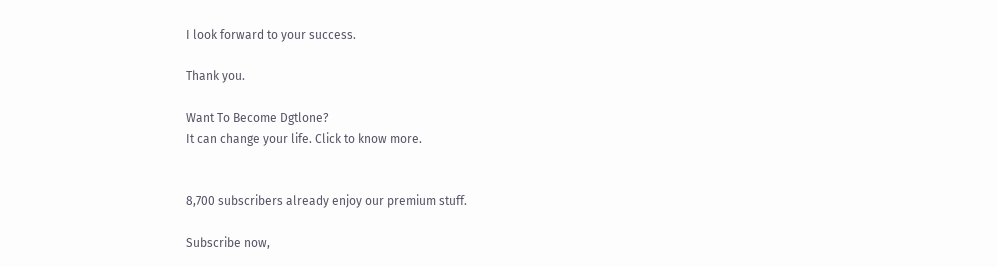I look forward to your success.

Thank you.

Want To Become Dgtlone?
It can change your life. Click to know more.


8,700 subscribers already enjoy our premium stuff.

Subscribe now,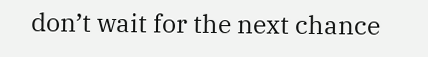don’t wait for the next chance